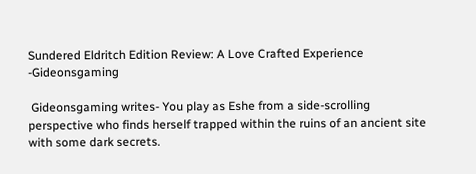Sundered Eldritch Edition Review: A Love Crafted Experience -Gideonsgaming

 Gideonsgaming writes- You play as Eshe from a side-scrolling perspective who finds herself trapped within the ruins of an ancient site with some dark secrets.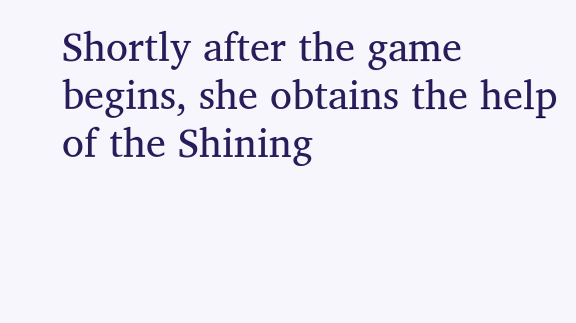Shortly after the game begins, she obtains the help of the Shining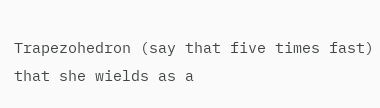Trapezohedron (say that five times fast) that she wields as a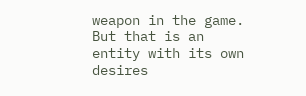weapon in the game. But that is an entity with its own desires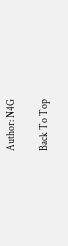Author: N4G

Back To Top